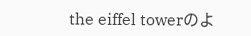the eiffel towerのよ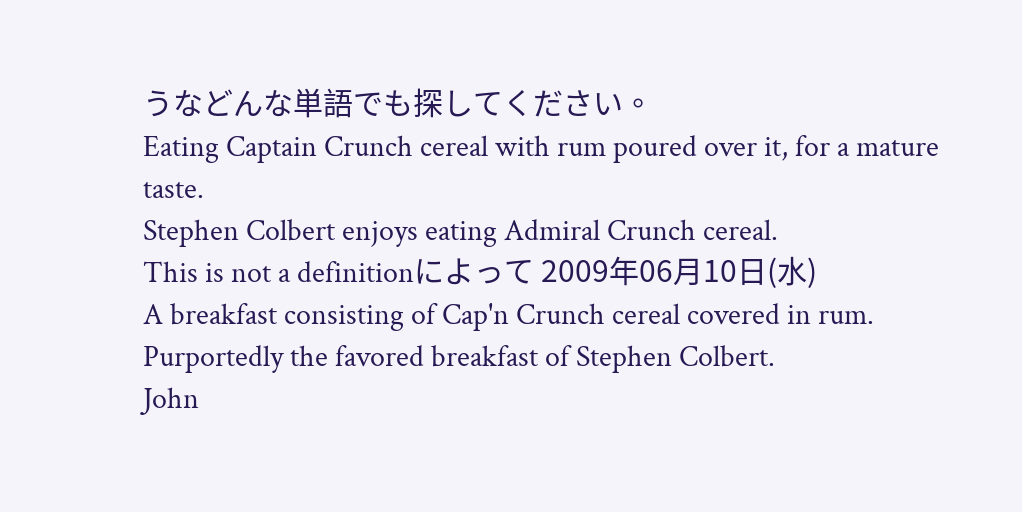うなどんな単語でも探してください。
Eating Captain Crunch cereal with rum poured over it, for a mature taste.
Stephen Colbert enjoys eating Admiral Crunch cereal.
This is not a definitionによって 2009年06月10日(水)
A breakfast consisting of Cap'n Crunch cereal covered in rum. Purportedly the favored breakfast of Stephen Colbert.
John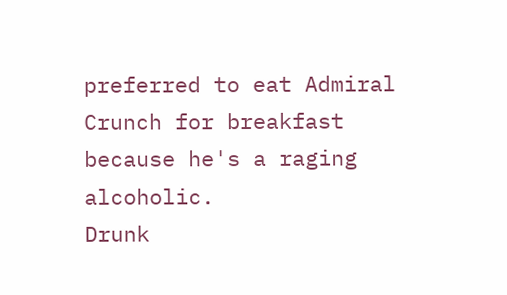preferred to eat Admiral Crunch for breakfast because he's a raging alcoholic.
Drunk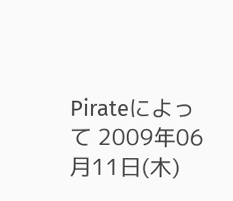Pirateによって 2009年06月11日(木)